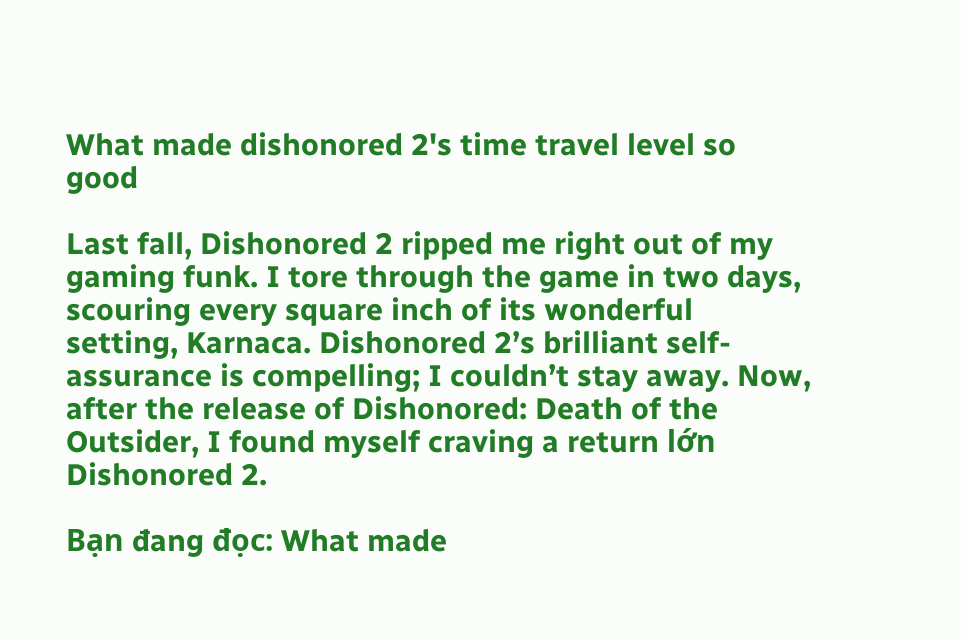What made dishonored 2's time travel level so good

Last fall, Dishonored 2 ripped me right out of my gaming funk. I tore through the game in two days, scouring every square inch of its wonderful setting, Karnaca. Dishonored 2’s brilliant self-assurance is compelling; I couldn’t stay away. Now, after the release of Dishonored: Death of the Outsider, I found myself craving a return lớn Dishonored 2.

Bạn đang đọc: What made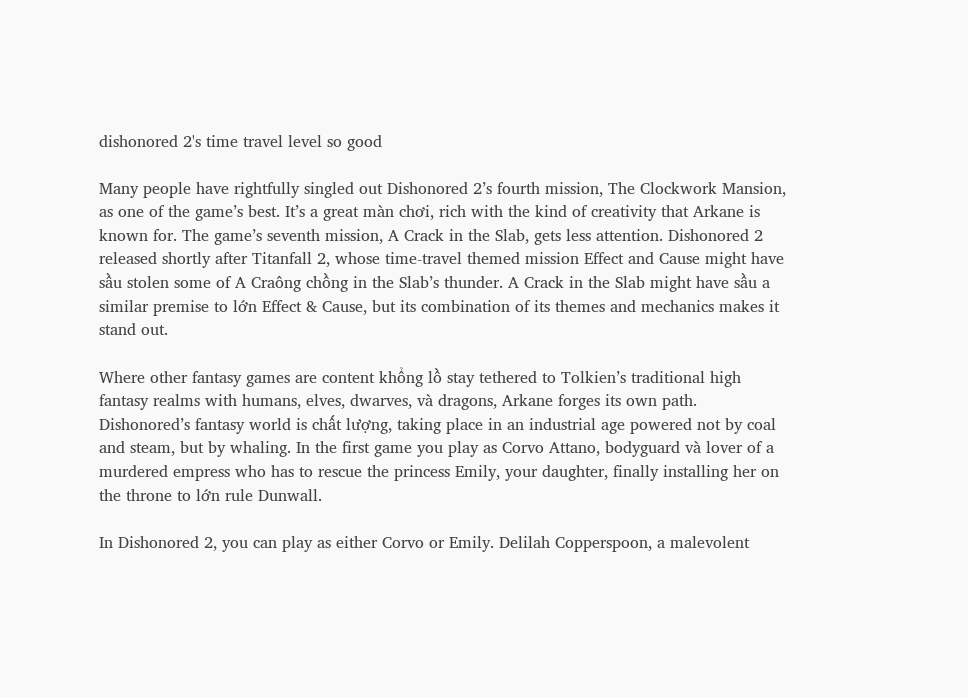dishonored 2's time travel level so good

Many people have rightfully singled out Dishonored 2’s fourth mission, The Clockwork Mansion, as one of the game’s best. It’s a great màn chơi, rich with the kind of creativity that Arkane is known for. The game’s seventh mission, A Crack in the Slab, gets less attention. Dishonored 2 released shortly after Titanfall 2, whose time-travel themed mission Effect and Cause might have sầu stolen some of A Craông chồng in the Slab’s thunder. A Crack in the Slab might have sầu a similar premise to lớn Effect & Cause, but its combination of its themes and mechanics makes it stand out.

Where other fantasy games are content khổng lồ stay tethered to Tolkien’s traditional high fantasy realms with humans, elves, dwarves, và dragons, Arkane forges its own path. Dishonored’s fantasy world is chất lượng, taking place in an industrial age powered not by coal and steam, but by whaling. In the first game you play as Corvo Attano, bodyguard và lover of a murdered empress who has to rescue the princess Emily, your daughter, finally installing her on the throne to lớn rule Dunwall.

In Dishonored 2, you can play as either Corvo or Emily. Delilah Copperspoon, a malevolent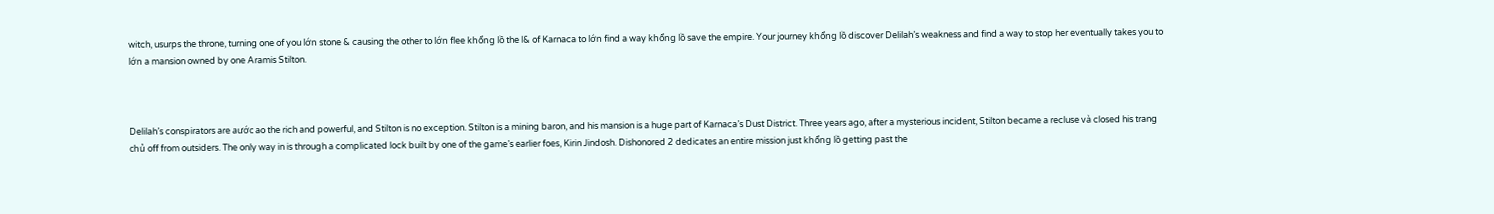witch, usurps the throne, turning one of you lớn stone & causing the other to lớn flee khổng lồ the l& of Karnaca to lớn find a way khổng lồ save the empire. Your journey khổng lồ discover Delilah’s weakness and find a way to stop her eventually takes you to lớn a mansion owned by one Aramis Stilton.



Delilah’s conspirators are aước ao the rich and powerful, and Stilton is no exception. Stilton is a mining baron, and his mansion is a huge part of Karnaca’s Dust District. Three years ago, after a mysterious incident, Stilton became a recluse và closed his trang chủ off from outsiders. The only way in is through a complicated lock built by one of the game’s earlier foes, Kirin Jindosh. Dishonored 2 dedicates an entire mission just khổng lồ getting past the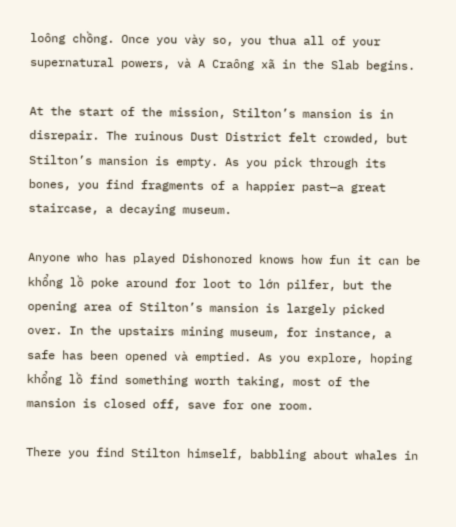loông chồng. Once you vày so, you thua all of your supernatural powers, và A Craông xã in the Slab begins.

At the start of the mission, Stilton’s mansion is in disrepair. The ruinous Dust District felt crowded, but Stilton’s mansion is empty. As you pick through its bones, you find fragments of a happier past—a great staircase, a decaying museum.

Anyone who has played Dishonored knows how fun it can be khổng lồ poke around for loot to lớn pilfer, but the opening area of Stilton’s mansion is largely picked over. In the upstairs mining museum, for instance, a safe has been opened và emptied. As you explore, hoping khổng lồ find something worth taking, most of the mansion is closed off, save for one room.

There you find Stilton himself, babbling about whales in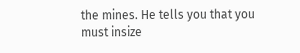the mines. He tells you that you must insize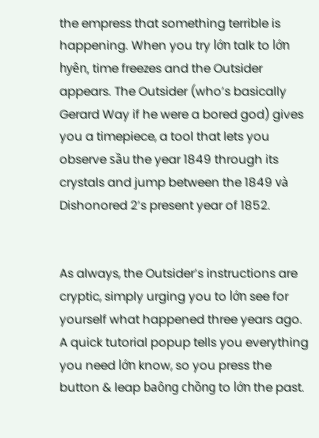the empress that something terrible is happening. When you try lớn talk to lớn hyên, time freezes and the Outsider appears. The Outsider (who’s basically Gerard Way if he were a bored god) gives you a timepiece, a tool that lets you observe sầu the year 1849 through its crystals and jump between the 1849 và Dishonored 2’s present year of 1852.


As always, the Outsider’s instructions are cryptic, simply urging you to lớn see for yourself what happened three years ago. A quick tutorial popup tells you everything you need lớn know, so you press the button & leap baông chồng to lớn the past.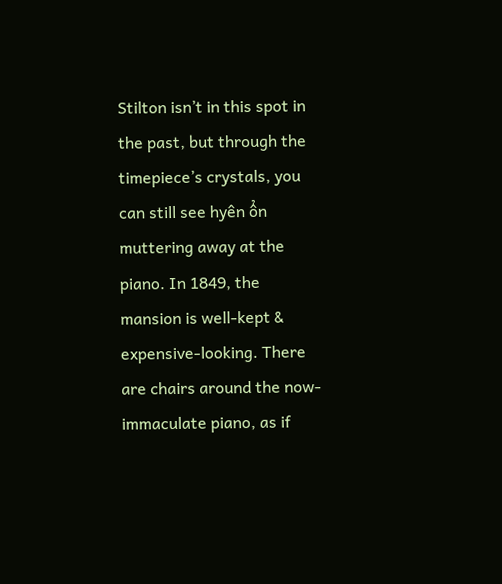Stilton isn’t in this spot in the past, but through the timepiece’s crystals, you can still see hyên ổn muttering away at the piano. In 1849, the mansion is well-kept & expensive-looking. There are chairs around the now-immaculate piano, as if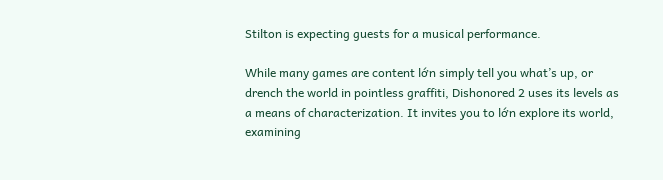Stilton is expecting guests for a musical performance.

While many games are content lớn simply tell you what’s up, or drench the world in pointless graffiti, Dishonored 2 uses its levels as a means of characterization. It invites you to lớn explore its world, examining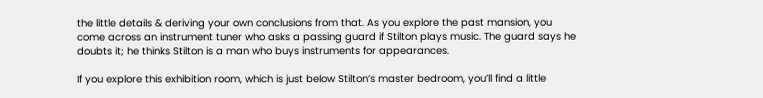the little details & deriving your own conclusions from that. As you explore the past mansion, you come across an instrument tuner who asks a passing guard if Stilton plays music. The guard says he doubts it; he thinks Stilton is a man who buys instruments for appearances.

If you explore this exhibition room, which is just below Stilton’s master bedroom, you’ll find a little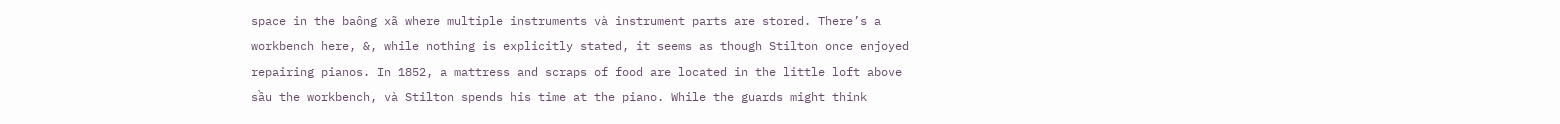space in the baông xã where multiple instruments và instrument parts are stored. There’s a workbench here, &, while nothing is explicitly stated, it seems as though Stilton once enjoyed repairing pianos. In 1852, a mattress and scraps of food are located in the little loft above sầu the workbench, và Stilton spends his time at the piano. While the guards might think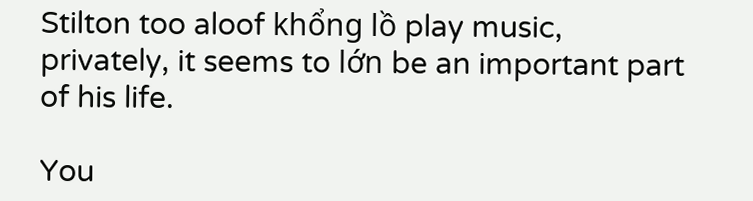Stilton too aloof khổng lồ play music, privately, it seems to lớn be an important part of his life.

You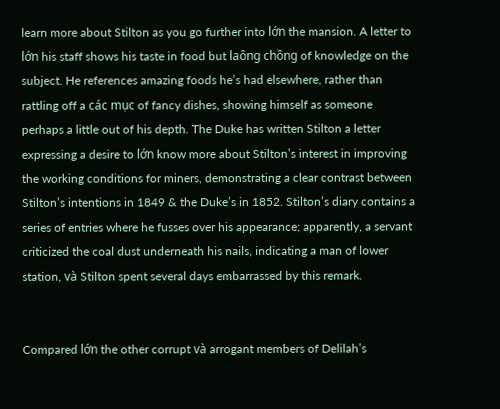learn more about Stilton as you go further into lớn the mansion. A letter to lớn his staff shows his taste in food but laông chồng of knowledge on the subject. He references amazing foods he’s had elsewhere, rather than rattling off a các mục of fancy dishes, showing himself as someone perhaps a little out of his depth. The Duke has written Stilton a letter expressing a desire to lớn know more about Stilton’s interest in improving the working conditions for miners, demonstrating a clear contrast between Stilton’s intentions in 1849 & the Duke’s in 1852. Stilton’s diary contains a series of entries where he fusses over his appearance; apparently, a servant criticized the coal dust underneath his nails, indicating a man of lower station, và Stilton spent several days embarrassed by this remark.


Compared lớn the other corrupt và arrogant members of Delilah’s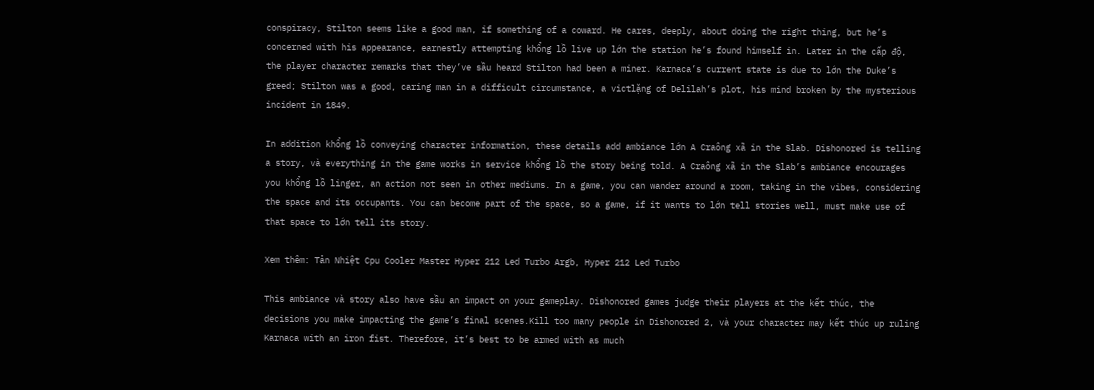conspiracy, Stilton seems like a good man, if something of a coward. He cares, deeply, about doing the right thing, but he’s concerned with his appearance, earnestly attempting khổng lồ live up lớn the station he’s found himself in. Later in the cấp độ, the player character remarks that they’ve sầu heard Stilton had been a miner. Karnaca’s current state is due to lớn the Duke’s greed; Stilton was a good, caring man in a difficult circumstance, a victlặng of Delilah’s plot, his mind broken by the mysterious incident in 1849.

In addition khổng lồ conveying character information, these details add ambiance lớn A Craông xã in the Slab. Dishonored is telling a story, và everything in the game works in service khổng lồ the story being told. A Craông xã in the Slab’s ambiance encourages you khổng lồ linger, an action not seen in other mediums. In a game, you can wander around a room, taking in the vibes, considering the space and its occupants. You can become part of the space, so a game, if it wants to lớn tell stories well, must make use of that space to lớn tell its story.

Xem thêm: Tản Nhiệt Cpu Cooler Master Hyper 212 Led Turbo Argb, Hyper 212 Led Turbo

This ambiance và story also have sầu an impact on your gameplay. Dishonored games judge their players at the kết thúc, the decisions you make impacting the game’s final scenes.Kill too many people in Dishonored 2, và your character may kết thúc up ruling Karnaca with an iron fist. Therefore, it’s best to be armed with as much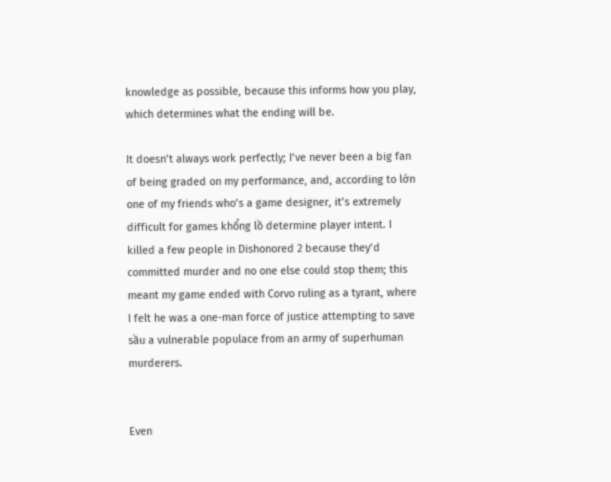knowledge as possible, because this informs how you play, which determines what the ending will be.

It doesn’t always work perfectly; I’ve never been a big fan of being graded on my performance, and, according to lớn one of my friends who’s a game designer, it’s extremely difficult for games khổng lồ determine player intent. I killed a few people in Dishonored 2 because they’d committed murder and no one else could stop them; this meant my game ended with Corvo ruling as a tyrant, where I felt he was a one-man force of justice attempting to save sầu a vulnerable populace from an army of superhuman murderers.


Even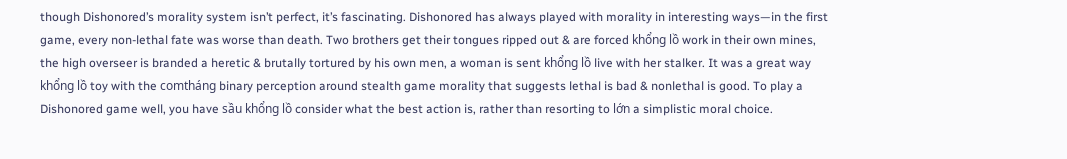though Dishonored’s morality system isn’t perfect, it’s fascinating. Dishonored has always played with morality in interesting ways—in the first game, every non-lethal fate was worse than death. Two brothers get their tongues ripped out & are forced khổng lồ work in their own mines, the high overseer is branded a heretic & brutally tortured by his own men, a woman is sent khổng lồ live with her stalker. It was a great way khổng lồ toy with the comtháng binary perception around stealth game morality that suggests lethal is bad & nonlethal is good. To play a Dishonored game well, you have sầu khổng lồ consider what the best action is, rather than resorting to lớn a simplistic moral choice.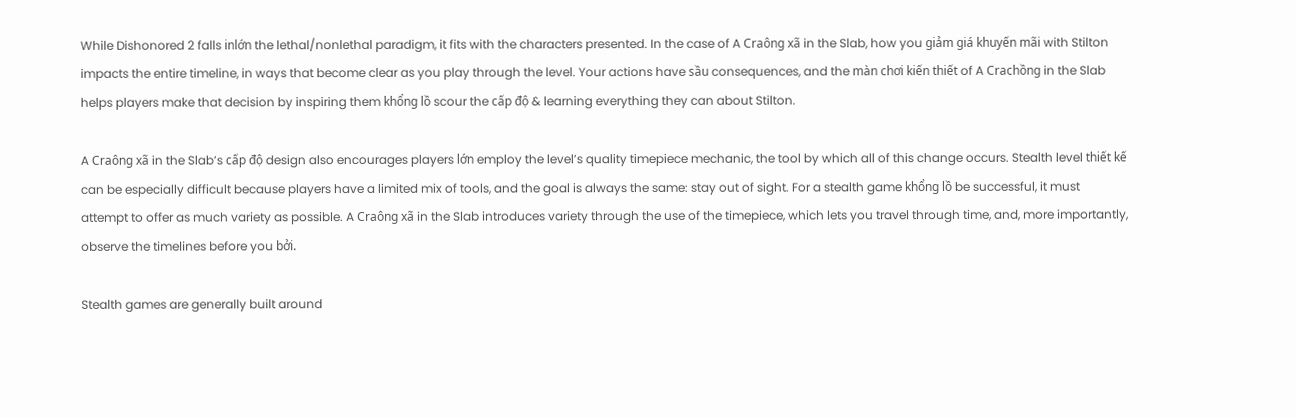While Dishonored 2 falls inlớn the lethal/nonlethal paradigm, it fits with the characters presented. In the case of A Craông xã in the Slab, how you giảm giá khuyến mãi with Stilton impacts the entire timeline, in ways that become clear as you play through the level. Your actions have sầu consequences, and the màn chơi kiến thiết of A Crachồng in the Slab helps players make that decision by inspiring them khổng lồ scour the cấp độ & learning everything they can about Stilton.

A Craông xã in the Slab’s cấp độ design also encourages players lớn employ the level’s quality timepiece mechanic, the tool by which all of this change occurs. Stealth level thiết kế can be especially difficult because players have a limited mix of tools, and the goal is always the same: stay out of sight. For a stealth game khổng lồ be successful, it must attempt to offer as much variety as possible. A Craông xã in the Slab introduces variety through the use of the timepiece, which lets you travel through time, and, more importantly, observe the timelines before you bởi.

Stealth games are generally built around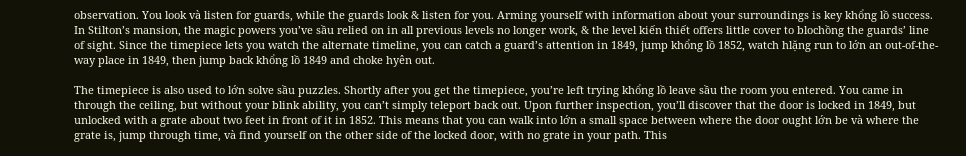observation. You look và listen for guards, while the guards look & listen for you. Arming yourself with information about your surroundings is key khổng lồ success. In Stilton’s mansion, the magic powers you’ve sầu relied on in all previous levels no longer work, & the level kiến thiết offers little cover to blochồng the guards’ line of sight. Since the timepiece lets you watch the alternate timeline, you can catch a guard’s attention in 1849, jump khổng lồ 1852, watch hlặng run to lớn an out-of-the-way place in 1849, then jump back khổng lồ 1849 and choke hyên out.

The timepiece is also used to lớn solve sầu puzzles. Shortly after you get the timepiece, you’re left trying khổng lồ leave sầu the room you entered. You came in through the ceiling, but without your blink ability, you can’t simply teleport back out. Upon further inspection, you’ll discover that the door is locked in 1849, but unlocked with a grate about two feet in front of it in 1852. This means that you can walk into lớn a small space between where the door ought lớn be và where the grate is, jump through time, và find yourself on the other side of the locked door, with no grate in your path. This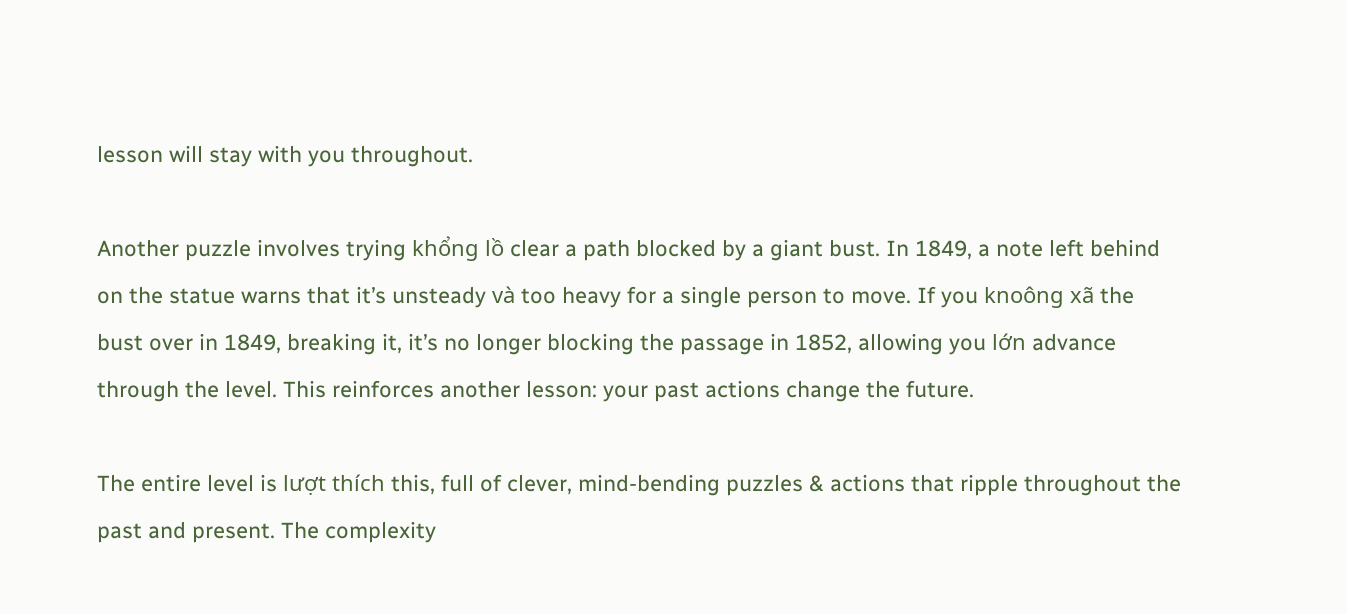lesson will stay with you throughout.

Another puzzle involves trying khổng lồ clear a path blocked by a giant bust. In 1849, a note left behind on the statue warns that it’s unsteady và too heavy for a single person to move. If you knoông xã the bust over in 1849, breaking it, it’s no longer blocking the passage in 1852, allowing you lớn advance through the level. This reinforces another lesson: your past actions change the future.

The entire level is lượt thích this, full of clever, mind-bending puzzles & actions that ripple throughout the past and present. The complexity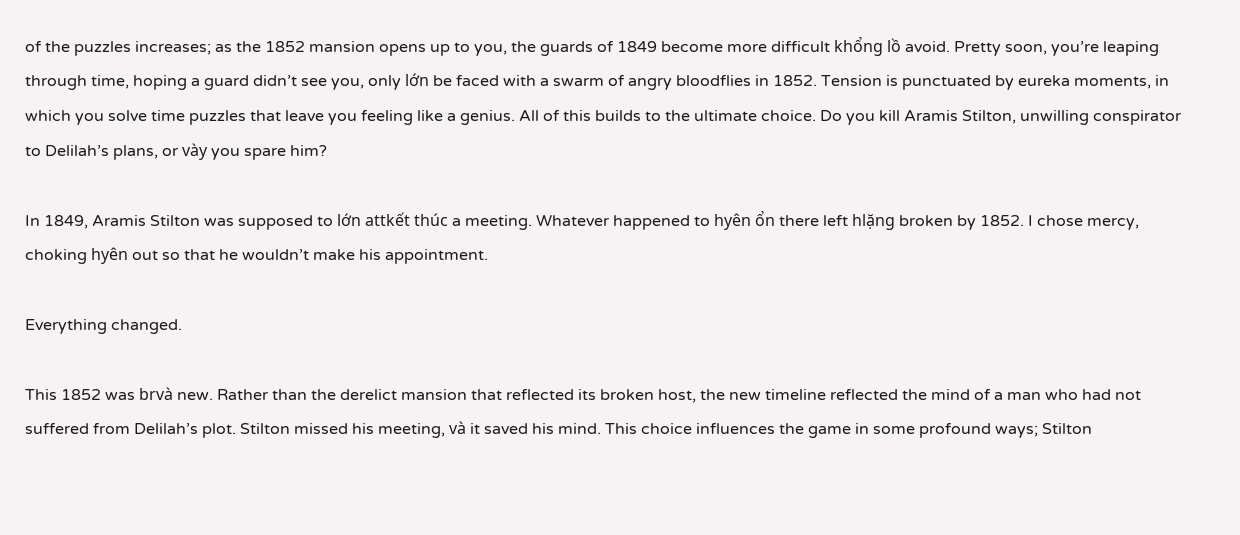of the puzzles increases; as the 1852 mansion opens up to you, the guards of 1849 become more difficult khổng lồ avoid. Pretty soon, you’re leaping through time, hoping a guard didn’t see you, only lớn be faced with a swarm of angry bloodflies in 1852. Tension is punctuated by eureka moments, in which you solve time puzzles that leave you feeling like a genius. All of this builds to the ultimate choice. Do you kill Aramis Stilton, unwilling conspirator to Delilah’s plans, or vày you spare him?

In 1849, Aramis Stilton was supposed to lớn attkết thúc a meeting. Whatever happened to hyên ổn there left hlặng broken by 1852. I chose mercy, choking hyên out so that he wouldn’t make his appointment.

Everything changed.

This 1852 was brvà new. Rather than the derelict mansion that reflected its broken host, the new timeline reflected the mind of a man who had not suffered from Delilah’s plot. Stilton missed his meeting, và it saved his mind. This choice influences the game in some profound ways; Stilton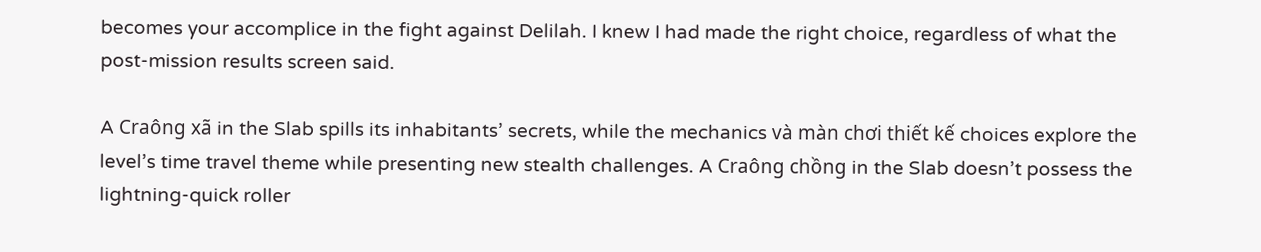becomes your accomplice in the fight against Delilah. I knew I had made the right choice, regardless of what the post-mission results screen said.

A Craông xã in the Slab spills its inhabitants’ secrets, while the mechanics và màn chơi thiết kế choices explore the level’s time travel theme while presenting new stealth challenges. A Craông chồng in the Slab doesn’t possess the lightning-quick roller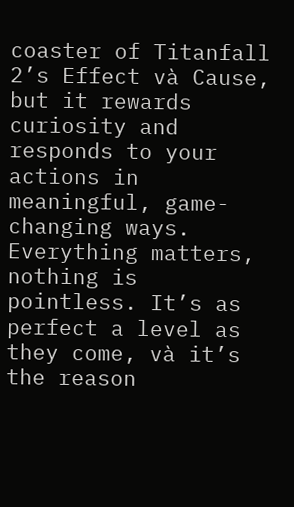coaster of Titanfall 2’s Effect và Cause, but it rewards curiosity and responds to your actions in meaningful, game-changing ways. Everything matters, nothing is pointless. It’s as perfect a level as they come, và it’s the reason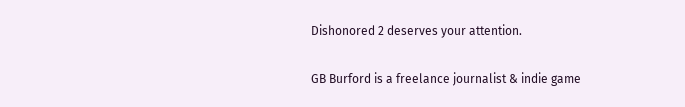Dishonored 2 deserves your attention.

GB Burford is a freelance journalist & indie game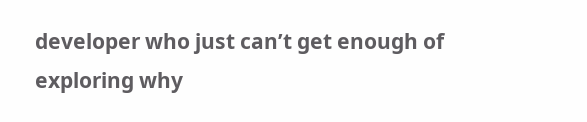developer who just can’t get enough of exploring why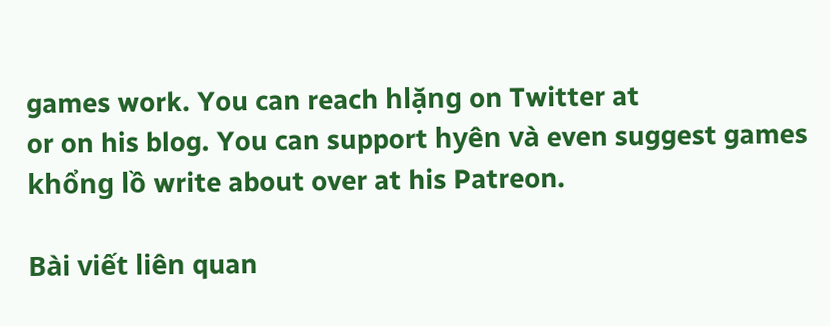games work. You can reach hlặng on Twitter at
or on his blog. You can support hyên và even suggest games khổng lồ write about over at his Patreon.

Bài viết liên quan